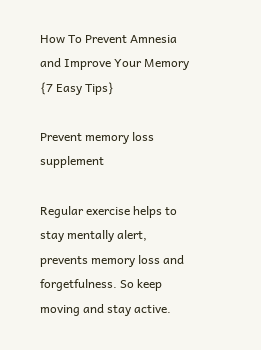How To Prevent Amnesia and Improve Your Memory {7 Easy Tips}

Prevent memory loss supplement

Regular exercise helps to stay mentally alert, prevents memory loss and forgetfulness. So keep moving and stay active.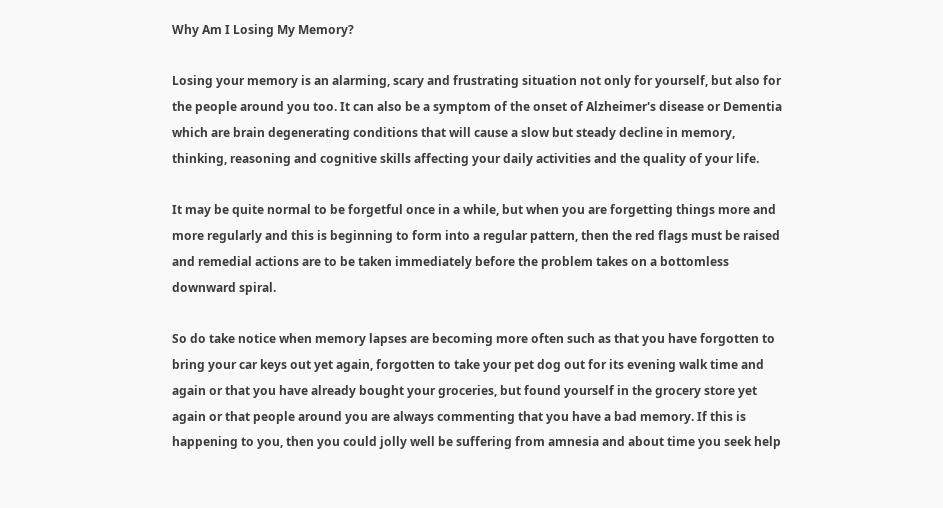Why Am I Losing My Memory?

Losing your memory is an alarming, scary and frustrating situation not only for yourself, but also for the people around you too. It can also be a symptom of the onset of Alzheimer's disease or Dementia which are brain degenerating conditions that will cause a slow but steady decline in memory, thinking, reasoning and cognitive skills affecting your daily activities and the quality of your life.

It may be quite normal to be forgetful once in a while, but when you are forgetting things more and more regularly and this is beginning to form into a regular pattern, then the red flags must be raised and remedial actions are to be taken immediately before the problem takes on a bottomless downward spiral.

So do take notice when memory lapses are becoming more often such as that you have forgotten to bring your car keys out yet again, forgotten to take your pet dog out for its evening walk time and again or that you have already bought your groceries, but found yourself in the grocery store yet again or that people around you are always commenting that you have a bad memory. If this is happening to you, then you could jolly well be suffering from amnesia and about time you seek help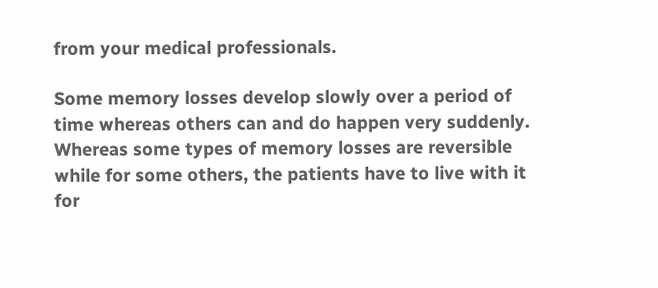from your medical professionals.

Some memory losses develop slowly over a period of time whereas others can and do happen very suddenly. Whereas some types of memory losses are reversible while for some others, the patients have to live with it for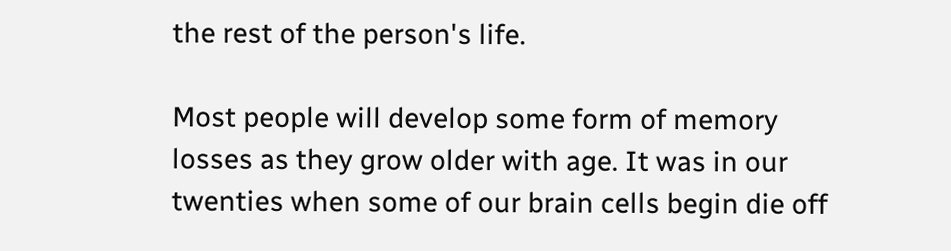the rest of the person's life.

Most people will develop some form of memory losses as they grow older with age. It was in our twenties when some of our brain cells begin die off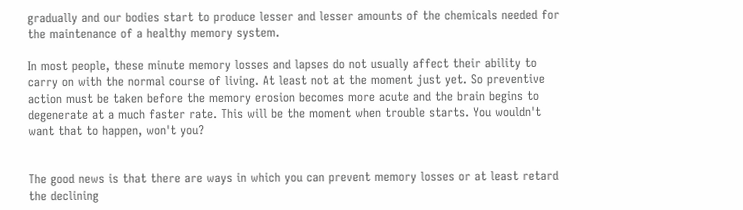gradually and our bodies start to produce lesser and lesser amounts of the chemicals needed for the maintenance of a healthy memory system.

In most people, these minute memory losses and lapses do not usually affect their ability to carry on with the normal course of living. At least not at the moment just yet. So preventive action must be taken before the memory erosion becomes more acute and the brain begins to degenerate at a much faster rate. This will be the moment when trouble starts. You wouldn't want that to happen, won't you?


The good news is that there are ways in which you can prevent memory losses or at least retard the declining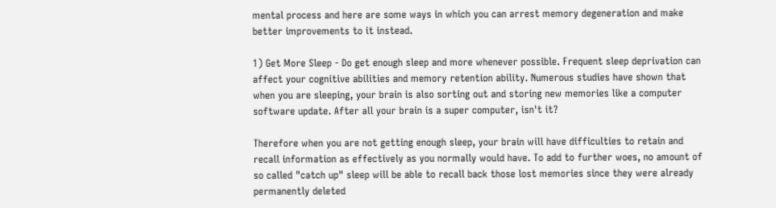mental process and here are some ways in which you can arrest memory degeneration and make better improvements to it instead.

1) Get More Sleep - Do get enough sleep and more whenever possible. Frequent sleep deprivation can affect your cognitive abilities and memory retention ability. Numerous studies have shown that when you are sleeping, your brain is also sorting out and storing new memories like a computer software update. After all your brain is a super computer, isn't it?

Therefore when you are not getting enough sleep, your brain will have difficulties to retain and recall information as effectively as you normally would have. To add to further woes, no amount of so called "catch up" sleep will be able to recall back those lost memories since they were already permanently deleted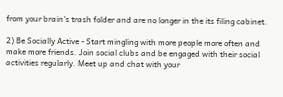from your brain's trash folder and are no longer in the its filing cabinet.

2) Be Socially Active - Start mingling with more people more often and make more friends. Join social clubs and be engaged with their social activities regularly. Meet up and chat with your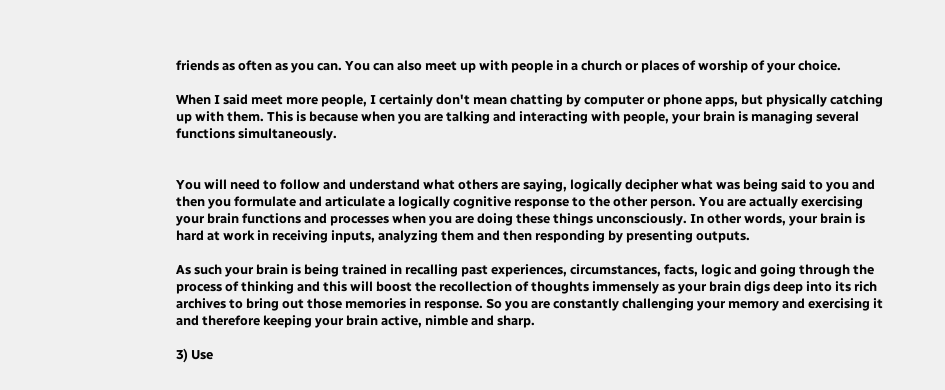friends as often as you can. You can also meet up with people in a church or places of worship of your choice.

When I said meet more people, I certainly don't mean chatting by computer or phone apps, but physically catching up with them. This is because when you are talking and interacting with people, your brain is managing several functions simultaneously.


You will need to follow and understand what others are saying, logically decipher what was being said to you and then you formulate and articulate a logically cognitive response to the other person. You are actually exercising your brain functions and processes when you are doing these things unconsciously. In other words, your brain is hard at work in receiving inputs, analyzing them and then responding by presenting outputs.

As such your brain is being trained in recalling past experiences, circumstances, facts, logic and going through the process of thinking and this will boost the recollection of thoughts immensely as your brain digs deep into its rich archives to bring out those memories in response. So you are constantly challenging your memory and exercising it and therefore keeping your brain active, nimble and sharp.

3) Use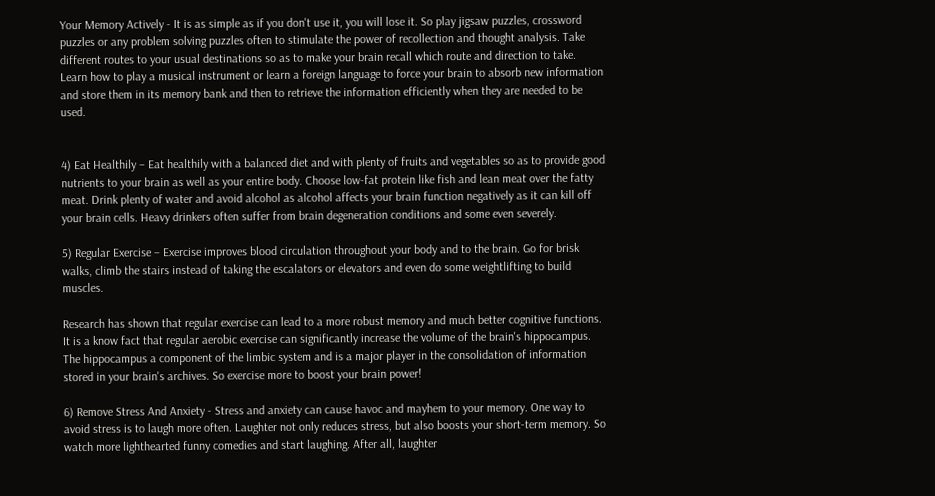Your Memory Actively - It is as simple as if you don't use it, you will lose it. So play jigsaw puzzles, crossword puzzles or any problem solving puzzles often to stimulate the power of recollection and thought analysis. Take different routes to your usual destinations so as to make your brain recall which route and direction to take. Learn how to play a musical instrument or learn a foreign language to force your brain to absorb new information and store them in its memory bank and then to retrieve the information efficiently when they are needed to be used.


4) Eat Healthily – Eat healthily with a balanced diet and with plenty of fruits and vegetables so as to provide good nutrients to your brain as well as your entire body. Choose low-fat protein like fish and lean meat over the fatty meat. Drink plenty of water and avoid alcohol as alcohol affects your brain function negatively as it can kill off your brain cells. Heavy drinkers often suffer from brain degeneration conditions and some even severely.

5) Regular Exercise – Exercise improves blood circulation throughout your body and to the brain. Go for brisk walks, climb the stairs instead of taking the escalators or elevators and even do some weightlifting to build muscles.

Research has shown that regular exercise can lead to a more robust memory and much better cognitive functions. It is a know fact that regular aerobic exercise can significantly increase the volume of the brain's hippocampus. The hippocampus a component of the limbic system and is a major player in the consolidation of information stored in your brain's archives. So exercise more to boost your brain power!

6) Remove Stress And Anxiety - Stress and anxiety can cause havoc and mayhem to your memory. One way to avoid stress is to laugh more often. Laughter not only reduces stress, but also boosts your short-term memory. So watch more lighthearted funny comedies and start laughing. After all, laughter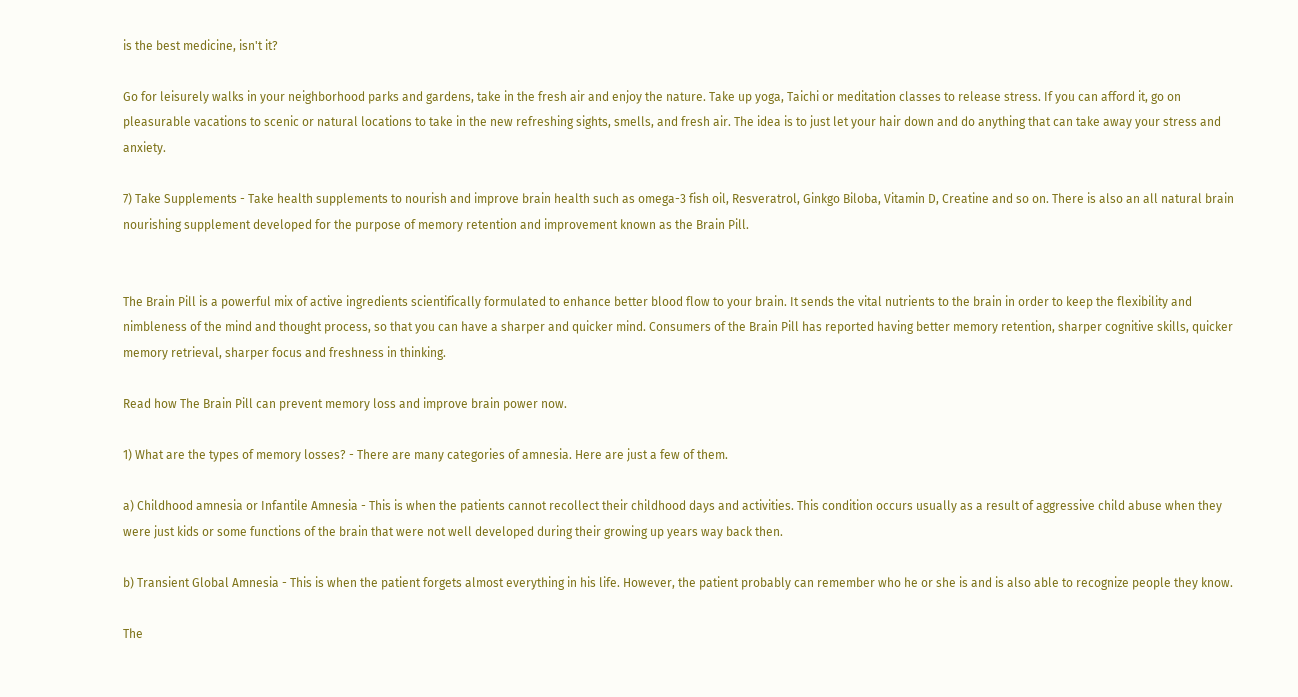is the best medicine, isn't it?

Go for leisurely walks in your neighborhood parks and gardens, take in the fresh air and enjoy the nature. Take up yoga, Taichi or meditation classes to release stress. If you can afford it, go on pleasurable vacations to scenic or natural locations to take in the new refreshing sights, smells, and fresh air. The idea is to just let your hair down and do anything that can take away your stress and anxiety.

7) Take Supplements - Take health supplements to nourish and improve brain health such as omega-3 fish oil, Resveratrol, Ginkgo Biloba, Vitamin D, Creatine and so on. There is also an all natural brain nourishing supplement developed for the purpose of memory retention and improvement known as the Brain Pill.


The Brain Pill is a powerful mix of active ingredients scientifically formulated to enhance better blood flow to your brain. It sends the vital nutrients to the brain in order to keep the flexibility and nimbleness of the mind and thought process, so that you can have a sharper and quicker mind. Consumers of the Brain Pill has reported having better memory retention, sharper cognitive skills, quicker memory retrieval, sharper focus and freshness in thinking.

Read how The Brain Pill can prevent memory loss and improve brain power now.

1) What are the types of memory losses? - There are many categories of amnesia. Here are just a few of them.

a) Childhood amnesia or Infantile Amnesia - This is when the patients cannot recollect their childhood days and activities. This condition occurs usually as a result of aggressive child abuse when they were just kids or some functions of the brain that were not well developed during their growing up years way back then.

b) Transient Global Amnesia - This is when the patient forgets almost everything in his life. However, the patient probably can remember who he or she is and is also able to recognize people they know.

The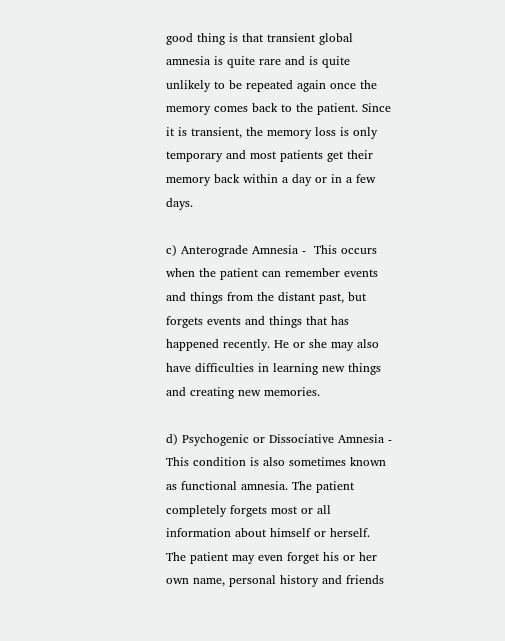good thing is that transient global amnesia is quite rare and is quite unlikely to be repeated again once the memory comes back to the patient. Since it is transient, the memory loss is only temporary and most patients get their memory back within a day or in a few days.

c) Anterograde Amnesia -  This occurs when the patient can remember events and things from the distant past, but forgets events and things that has happened recently. He or she may also have difficulties in learning new things and creating new memories.

d) Psychogenic or Dissociative Amnesia - This condition is also sometimes known as functional amnesia. The patient completely forgets most or all information about himself or herself. The patient may even forget his or her own name, personal history and friends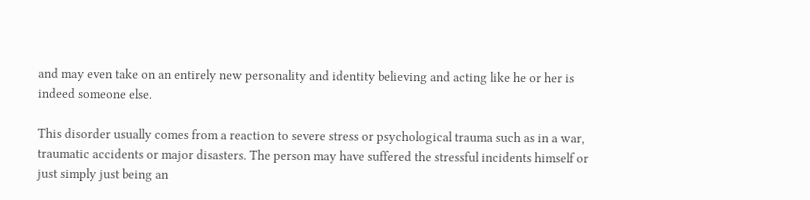and may even take on an entirely new personality and identity believing and acting like he or her is indeed someone else.

This disorder usually comes from a reaction to severe stress or psychological trauma such as in a war, traumatic accidents or major disasters. The person may have suffered the stressful incidents himself or just simply just being an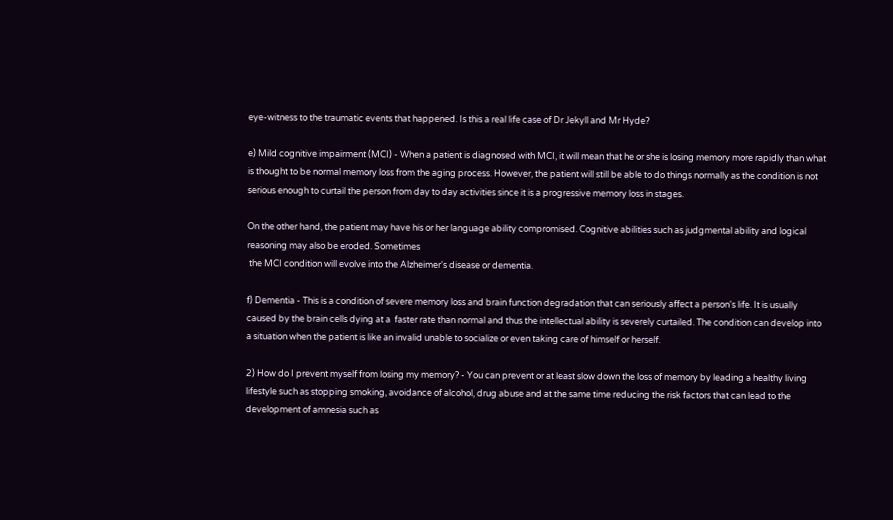eye-witness to the traumatic events that happened. Is this a real life case of Dr Jekyll and Mr Hyde?

e) Mild cognitive impairment (MCI) - When a patient is diagnosed with MCI, it will mean that he or she is losing memory more rapidly than what is thought to be normal memory loss from the aging process. However, the patient will still be able to do things normally as the condition is not serious enough to curtail the person from day to day activities since it is a progressive memory loss in stages.

On the other hand, the patient may have his or her language ability compromised. Cognitive abilities such as judgmental ability and logical reasoning may also be eroded. Sometimes
 the MCI condition will evolve into the Alzheimer's disease or dementia.

f) Dementia - This is a condition of severe memory loss and brain function degradation that can seriously affect a person's life. It is usually caused by the brain cells dying at a  faster rate than normal and thus the intellectual ability is severely curtailed. The condition can develop into a situation when the patient is like an invalid unable to socialize or even taking care of himself or herself.

2) How do I prevent myself from losing my memory? - You can prevent or at least slow down the loss of memory by leading a healthy living lifestyle such as stopping smoking, avoidance of alcohol, drug abuse and at the same time reducing the risk factors that can lead to the development of amnesia such as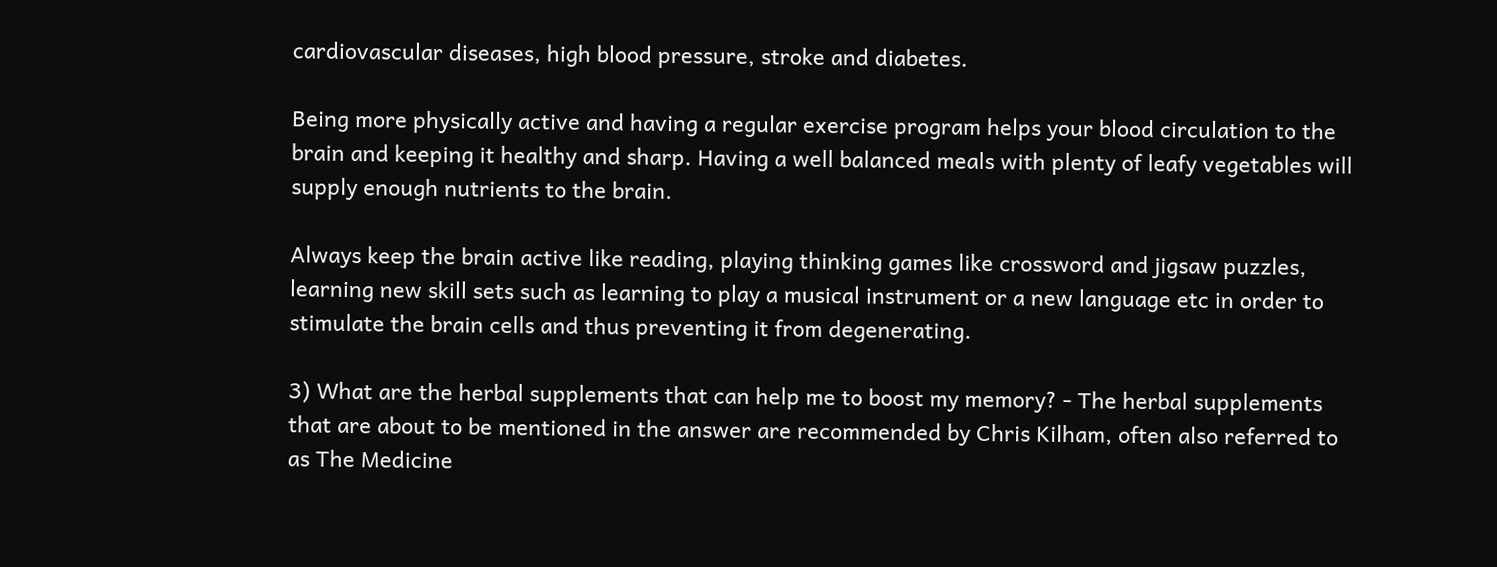cardiovascular diseases, high blood pressure, stroke and diabetes.

Being more physically active and having a regular exercise program helps your blood circulation to the brain and keeping it healthy and sharp. Having a well balanced meals with plenty of leafy vegetables will supply enough nutrients to the brain.

Always keep the brain active like reading, playing thinking games like crossword and jigsaw puzzles, learning new skill sets such as learning to play a musical instrument or a new language etc in order to stimulate the brain cells and thus preventing it from degenerating.

3) What are the herbal supplements that can help me to boost my memory? - The herbal supplements that are about to be mentioned in the answer are recommended by Chris Kilham, often also referred to as The Medicine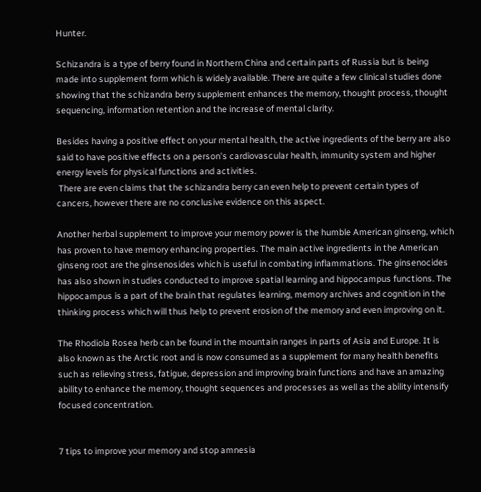Hunter.

Schizandra is a type of berry found in Northern China and certain parts of Russia but is being made into supplement form which is widely available. There are quite a few clinical studies done showing that the schizandra berry supplement enhances the memory, thought process, thought sequencing, information retention and the increase of mental clarity.

Besides having a positive effect on your mental health, the active ingredients of the berry are also said to have positive effects on a person's cardiovascular health, immunity system and higher energy levels for physical functions and activities.
 There are even claims that the schizandra berry can even help to prevent certain types of cancers, however there are no conclusive evidence on this aspect.

Another herbal supplement to improve your memory power is the humble American ginseng, which has proven to have memory enhancing properties. The main active ingredients in the American ginseng root are the ginsenosides which is useful in combating inflammations. The ginsenocides has also shown in studies conducted to improve spatial learning and hippocampus functions. The hippocampus is a part of the brain that regulates learning, memory archives and cognition in the thinking process which will thus help to prevent erosion of the memory and even improving on it.

The Rhodiola Rosea herb can be found in the mountain ranges in parts of Asia and Europe. It is also known as the Arctic root and is now consumed as a supplement for many health benefits such as relieving stress, fatigue, depression and improving brain functions and have an amazing ability to enhance the memory, thought sequences and processes as well as the ability intensify focused concentration.


7 tips to improve your memory and stop amnesia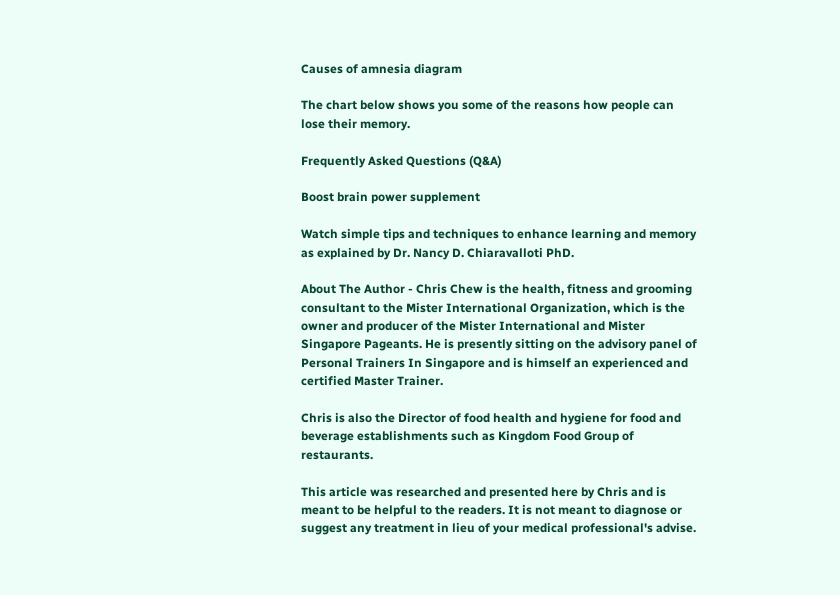Causes of amnesia diagram

The chart below shows you some of the reasons how people can lose their memory.

Frequently Asked Questions (Q&A)

Boost brain power supplement

Watch simple tips and techniques to enhance learning and memory as explained by Dr. Nancy D. Chiaravalloti PhD.

About The Author - Chris Chew is the health, fitness and grooming consultant to the Mister International Organization, which is the owner and producer of the Mister International and Mister Singapore Pageants. He is presently sitting on the advisory panel of Personal Trainers In Singapore and is himself an experienced and certified Master Trainer.

Chris is also the Director of food health and hygiene for food and beverage establishments such as Kingdom Food Group of restaurants.

This article was researched and presented here by Chris and is meant to be helpful to the readers. It is not meant to diagnose or suggest any treatment in lieu of your medical professional's advise.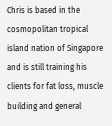Chris is based in the cosmopolitan tropical island nation of Singapore and is still training his clients for fat loss, muscle building and general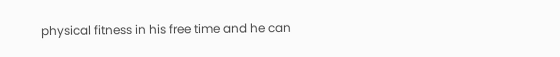physical fitness in his free time and he can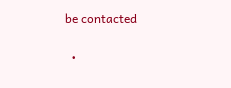be contacted


  •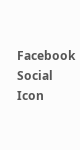Facebook Social Icon